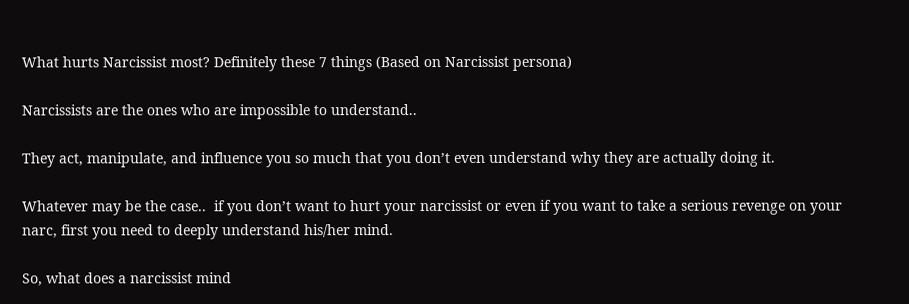What hurts Narcissist most? Definitely these 7 things (Based on Narcissist persona)

Narcissists are the ones who are impossible to understand..

They act, manipulate, and influence you so much that you don’t even understand why they are actually doing it.

Whatever may be the case..  if you don’t want to hurt your narcissist or even if you want to take a serious revenge on your narc, first you need to deeply understand his/her mind.

So, what does a narcissist mind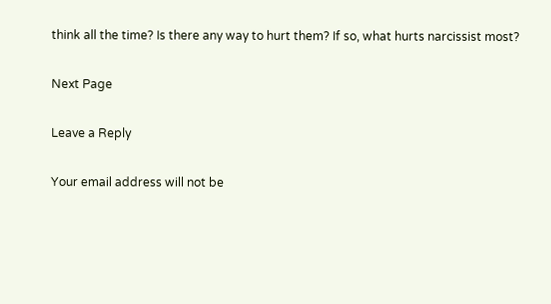think all the time? Is there any way to hurt them? If so, what hurts narcissist most?

Next Page

Leave a Reply

Your email address will not be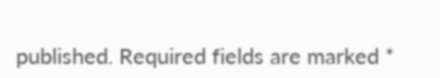published. Required fields are marked *